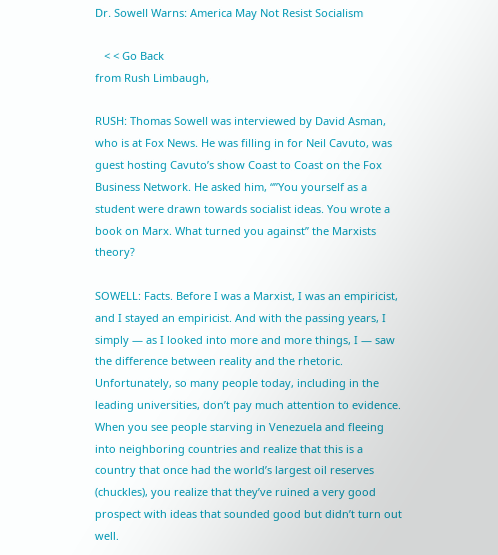Dr. Sowell Warns: America May Not Resist Socialism

   < < Go Back
from Rush Limbaugh,

RUSH: Thomas Sowell was interviewed by David Asman, who is at Fox News. He was filling in for Neil Cavuto, was guest hosting Cavuto’s show Coast to Coast on the Fox Business Network. He asked him, “”You yourself as a student were drawn towards socialist ideas. You wrote a book on Marx. What turned you against” the Marxists theory?

SOWELL: Facts. Before I was a Marxist, I was an empiricist, and I stayed an empiricist. And with the passing years, I simply — as I looked into more and more things, I — saw the difference between reality and the rhetoric. Unfortunately, so many people today, including in the leading universities, don’t pay much attention to evidence. When you see people starving in Venezuela and fleeing into neighboring countries and realize that this is a country that once had the world’s largest oil reserves (chuckles), you realize that they’ve ruined a very good prospect with ideas that sounded good but didn’t turn out well.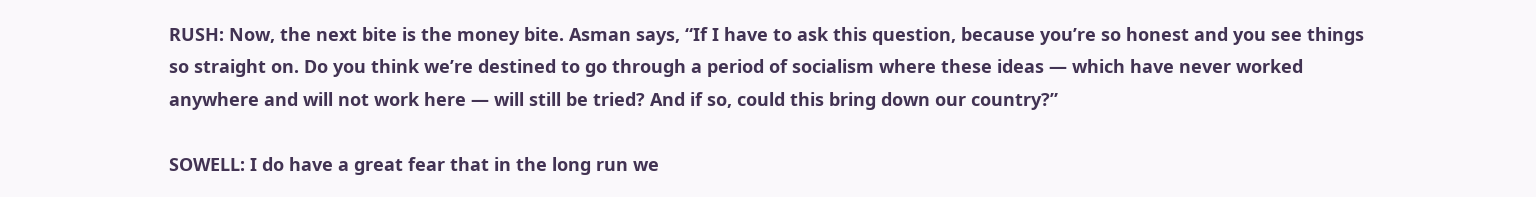RUSH: Now, the next bite is the money bite. Asman says, “If I have to ask this question, because you’re so honest and you see things so straight on. Do you think we’re destined to go through a period of socialism where these ideas — which have never worked anywhere and will not work here — will still be tried? And if so, could this bring down our country?”

SOWELL: I do have a great fear that in the long run we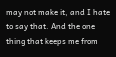may not make it, and I hate to say that. And the one thing that keeps me from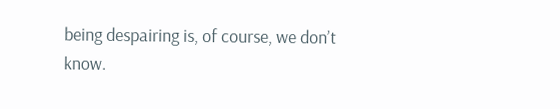being despairing is, of course, we don’t know.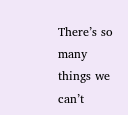There’s so many things we can’t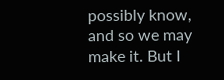possibly know, and so we may make it. But I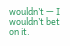wouldn’t — I wouldn’t bet on it.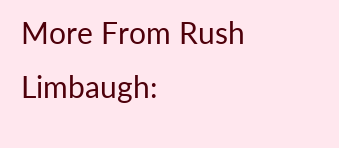More From Rush Limbaugh: